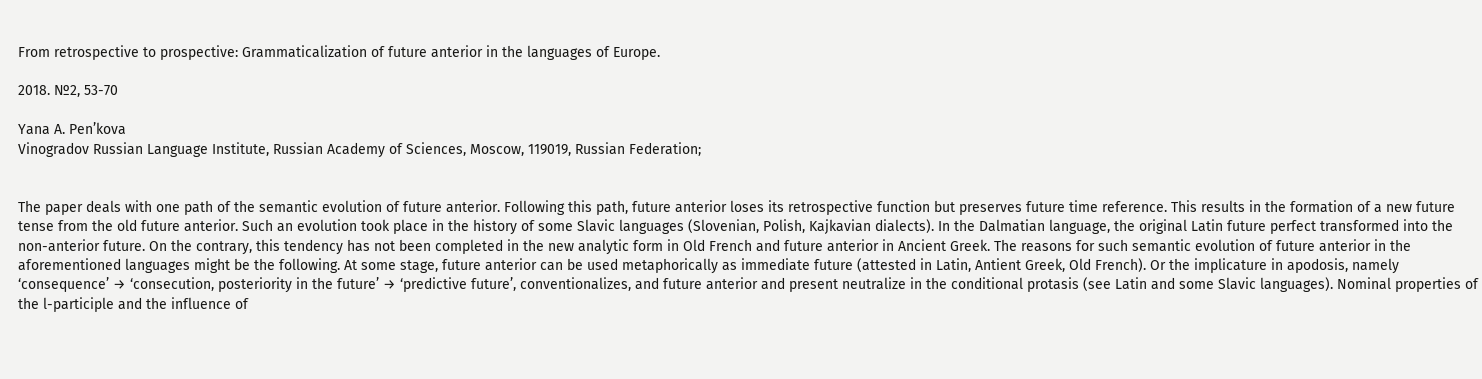From retrospective to prospective: Grammaticalization of future anterior in the languages of Europe.

2018. №2, 53-70

Yana A. Pen’kova
Vinogradov Russian Language Institute, Russian Academy of Sciences, Moscow, 119019, Russian Federation;


The paper deals with one path of the semantic evolution of future anterior. Following this path, future anterior loses its retrospective function but preserves future time reference. This results in the formation of a new future tense from the old future anterior. Such an evolution took place in the history of some Slavic languages (Slovenian, Polish, Kajkavian dialects). In the Dalmatian language, the original Latin future perfect transformed into the non-anterior future. On the contrary, this tendency has not been completed in the new analytic form in Old French and future anterior in Ancient Greek. The reasons for such semantic evolution of future anterior in the aforementioned languages might be the following. At some stage, future anterior can be used metaphorically as immediate future (attested in Latin, Antient Greek, Old French). Or the implicature in apodosis, namely ‘consequence’ → ‘consecution, posteriority in the future’ → ‘predictive future’, conventionalizes, and future anterior and present neutralize in the conditional protasis (see Latin and some Slavic languages). Nominal properties of the l-participle and the influence of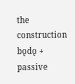the construction bǫdǫ + passive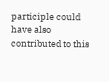participle could have also contributed to this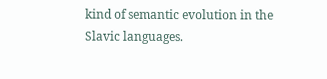kind of semantic evolution in the Slavic languages.